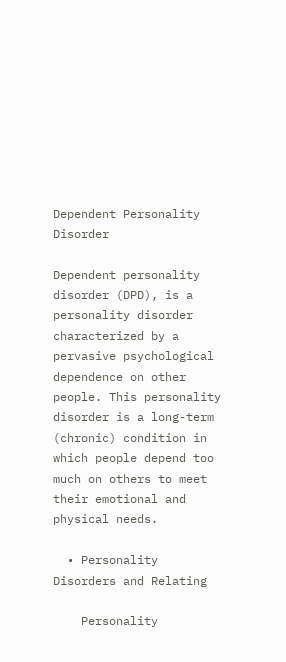Dependent Personality Disorder

Dependent personality disorder (DPD), is a personality disorder characterized by a pervasive psychological dependence on other people. This personality disorder is a long-term (chronic) condition in which people depend too much on others to meet their emotional and physical needs.

  • Personality Disorders and Relating

    Personality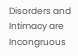Disorders and Intimacy are Incongruous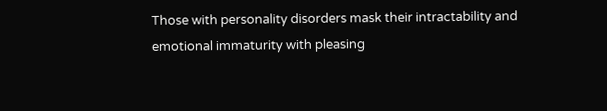Those with personality disorders mask their intractability and emotional immaturity with pleasing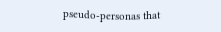pseudo-personas that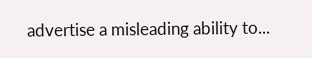advertise a misleading ability to...